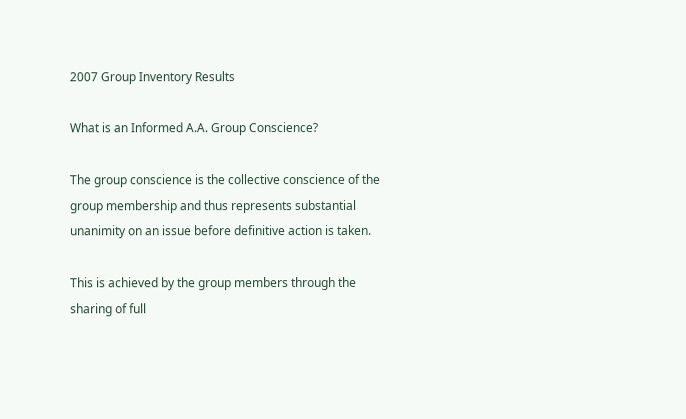2007 Group Inventory Results

What is an Informed A.A. Group Conscience?

The group conscience is the collective conscience of the group membership and thus represents substantial unanimity on an issue before definitive action is taken.

This is achieved by the group members through the sharing of full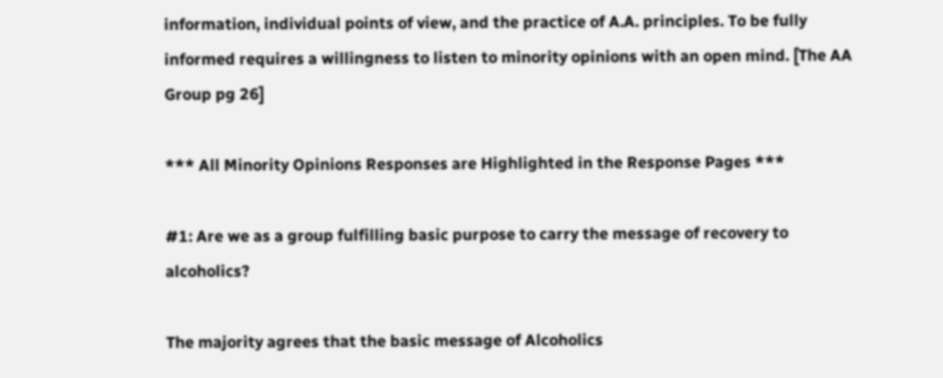information, individual points of view, and the practice of A.A. principles. To be fully informed requires a willingness to listen to minority opinions with an open mind. [The AA Group pg 26]

*** All Minority Opinions Responses are Highlighted in the Response Pages ***

#1: Are we as a group fulfilling basic purpose to carry the message of recovery to alcoholics?

The majority agrees that the basic message of Alcoholics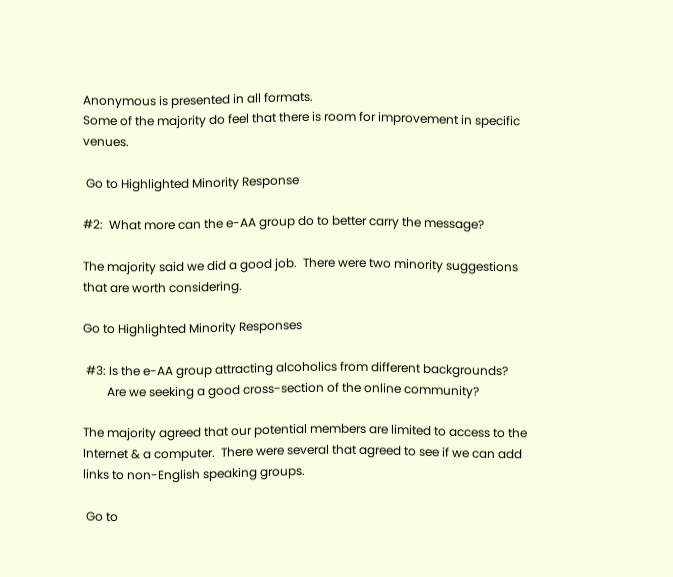Anonymous is presented in all formats.
Some of the majority do feel that there is room for improvement in specific venues.

 Go to Highlighted Minority Response

#2:  What more can the e-AA group do to better carry the message?

The majority said we did a good job.  There were two minority suggestions that are worth considering.

Go to Highlighted Minority Responses

 #3: Is the e-AA group attracting alcoholics from different backgrounds?
        Are we seeking a good cross-section of the online community?

The majority agreed that our potential members are limited to access to the Internet & a computer.  There were several that agreed to see if we can add links to non-English speaking groups.

 Go to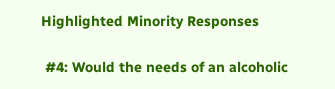Highlighted Minority Responses

 #4: Would the needs of an alcoholic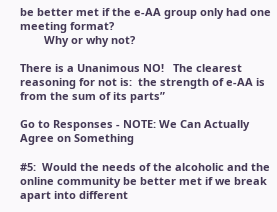be better met if the e-AA group only had one meeting format?
        Why or why not?

There is a Unanimous NO!   The clearest reasoning for not is:  the strength of e-AA is from the sum of its parts”

Go to Responses - NOTE: We Can Actually Agree on Something

#5:  Would the needs of the alcoholic and the online community be better met if we break apart into different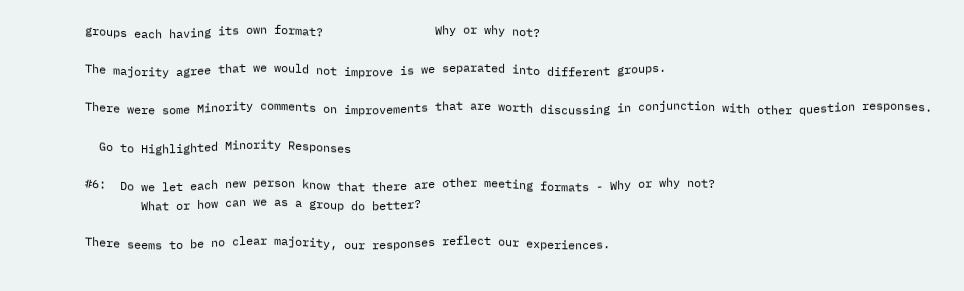groups each having its own format?                Why or why not?

The majority agree that we would not improve is we separated into different groups.

There were some Minority comments on improvements that are worth discussing in conjunction with other question responses.

  Go to Highlighted Minority Responses

#6:  Do we let each new person know that there are other meeting formats - Why or why not?
        What or how can we as a group do better?

There seems to be no clear majority, our responses reflect our experiences.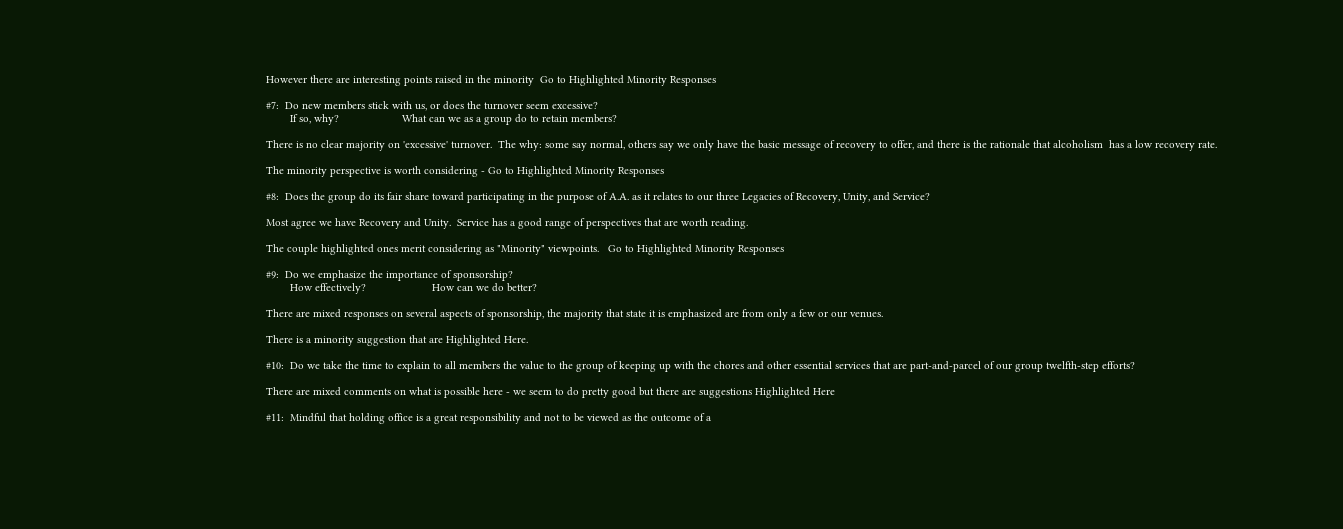However there are interesting points raised in the minority  Go to Highlighted Minority Responses

#7:  Do new members stick with us, or does the turnover seem excessive?
        If so, why?                     What can we as a group do to retain members?

There is no clear majority on 'excessive' turnover.  The why: some say normal, others say we only have the basic message of recovery to offer, and there is the rationale that alcoholism  has a low recovery rate.

The minority perspective is worth considering - Go to Highlighted Minority Responses

#8:  Does the group do its fair share toward participating in the purpose of A.A. as it relates to our three Legacies of Recovery, Unity, and Service?

Most agree we have Recovery and Unity.  Service has a good range of perspectives that are worth reading.

The couple highlighted ones merit considering as "Minority" viewpoints.   Go to Highlighted Minority Responses

#9:  Do we emphasize the importance of sponsorship?
        How effectively?                      How can we do better?

There are mixed responses on several aspects of sponsorship, the majority that state it is emphasized are from only a few or our venues.

There is a minority suggestion that are Highlighted Here.

#10:  Do we take the time to explain to all members the value to the group of keeping up with the chores and other essential services that are part-and-parcel of our group twelfth-step efforts?

There are mixed comments on what is possible here - we seem to do pretty good but there are suggestions Highlighted Here

#11:  Mindful that holding office is a great responsibility and not to be viewed as the outcome of a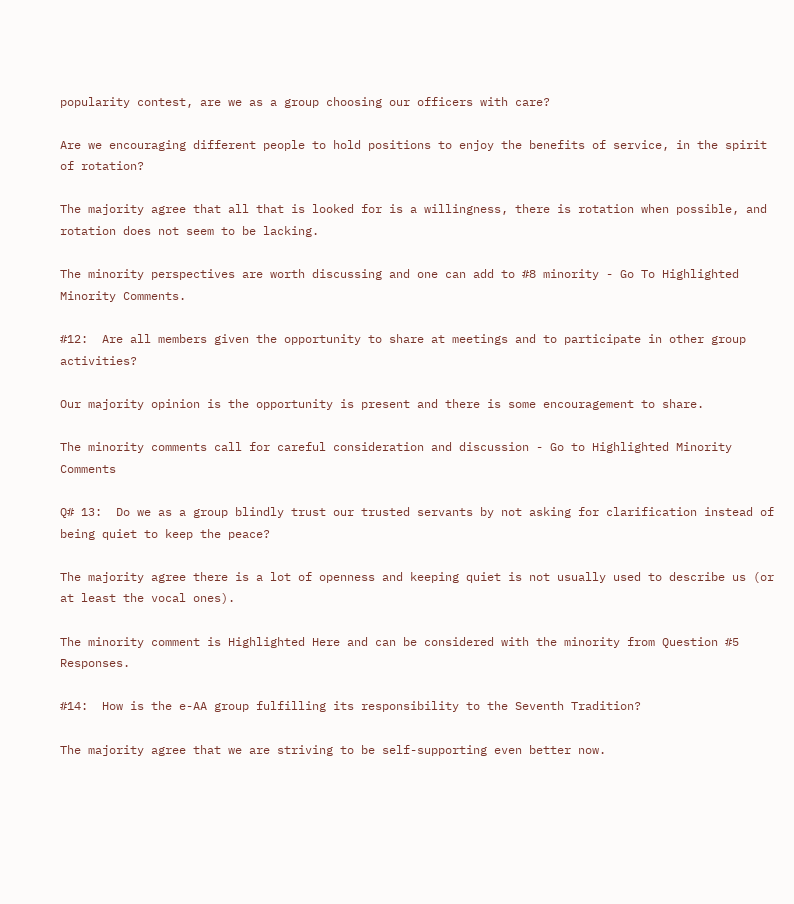popularity contest, are we as a group choosing our officers with care?

Are we encouraging different people to hold positions to enjoy the benefits of service, in the spirit of rotation?

The majority agree that all that is looked for is a willingness, there is rotation when possible, and rotation does not seem to be lacking.

The minority perspectives are worth discussing and one can add to #8 minority - Go To Highlighted Minority Comments.

#12:  Are all members given the opportunity to share at meetings and to participate in other group activities?

Our majority opinion is the opportunity is present and there is some encouragement to share.

The minority comments call for careful consideration and discussion - Go to Highlighted Minority Comments

Q# 13:  Do we as a group blindly trust our trusted servants by not asking for clarification instead of being quiet to keep the peace?

The majority agree there is a lot of openness and keeping quiet is not usually used to describe us (or at least the vocal ones).

The minority comment is Highlighted Here and can be considered with the minority from Question #5 Responses.

#14:  How is the e-AA group fulfilling its responsibility to the Seventh Tradition?

The majority agree that we are striving to be self-supporting even better now.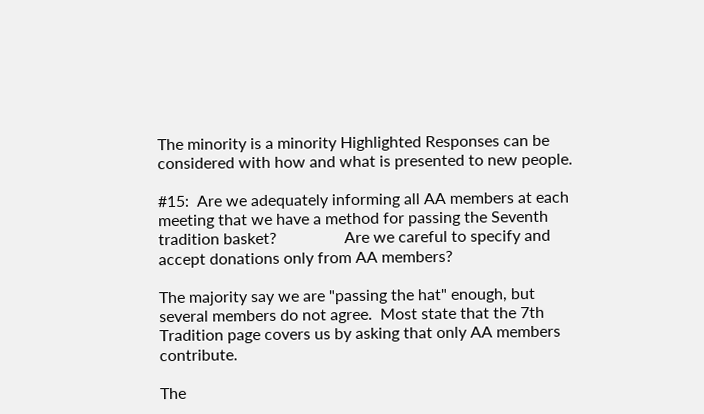The minority is a minority Highlighted Responses can be considered with how and what is presented to new people.

#15:  Are we adequately informing all AA members at each meeting that we have a method for passing the Seventh tradition basket?                 Are we careful to specify and accept donations only from AA members?

The majority say we are "passing the hat" enough, but several members do not agree.  Most state that the 7th Tradition page covers us by asking that only AA members contribute.

The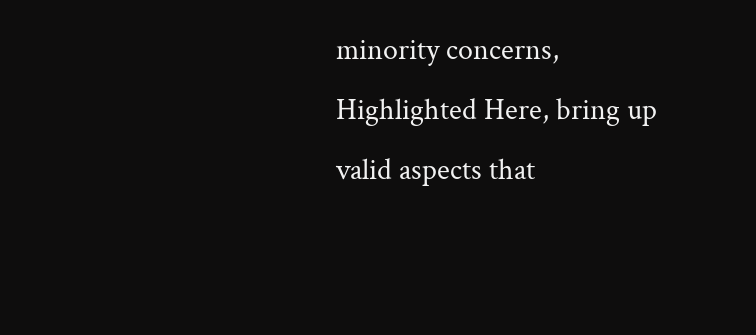minority concerns, Highlighted Here, bring up valid aspects that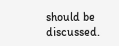should be discussed.